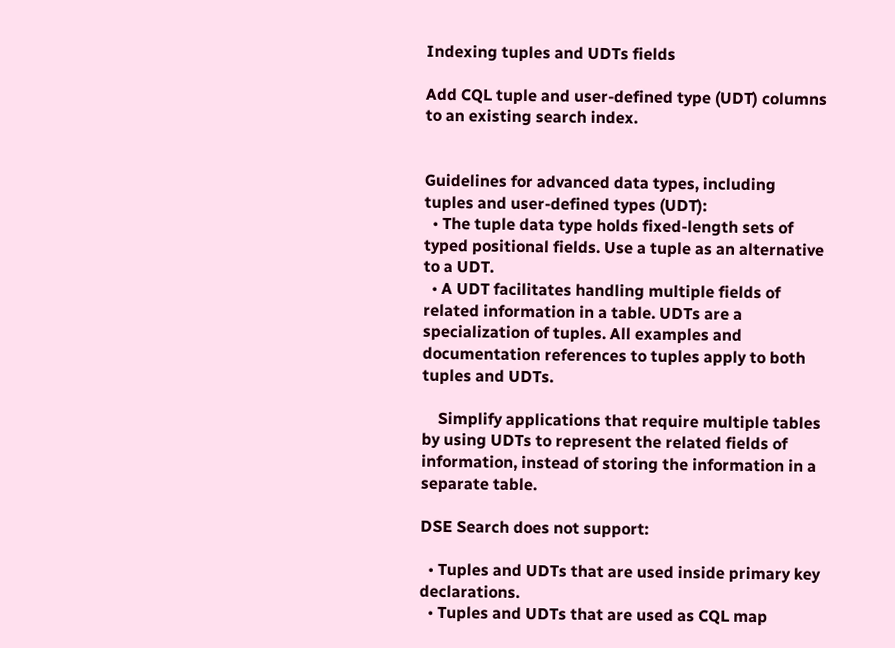Indexing tuples and UDTs fields

Add CQL tuple and user-defined type (UDT) columns to an existing search index.


Guidelines for advanced data types, including tuples and user-defined types (UDT):
  • The tuple data type holds fixed-length sets of typed positional fields. Use a tuple as an alternative to a UDT.
  • A UDT facilitates handling multiple fields of related information in a table. UDTs are a specialization of tuples. All examples and documentation references to tuples apply to both tuples and UDTs.

    Simplify applications that require multiple tables by using UDTs to represent the related fields of information, instead of storing the information in a separate table.

DSE Search does not support:

  • Tuples and UDTs that are used inside primary key declarations.
  • Tuples and UDTs that are used as CQL map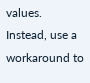values. Instead, use a workaround to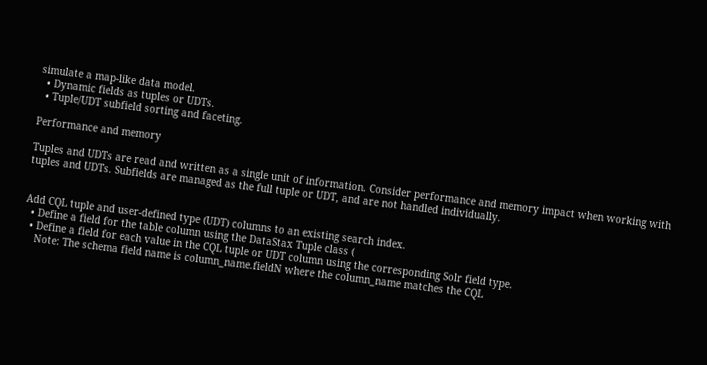simulate a map-like data model.
  • Dynamic fields as tuples or UDTs.
  • Tuple/UDT subfield sorting and faceting.

Performance and memory

Tuples and UDTs are read and written as a single unit of information. Consider performance and memory impact when working with tuples and UDTs. Subfields are managed as the full tuple or UDT, and are not handled individually.


Add CQL tuple and user-defined type (UDT) columns to an existing search index.
  • Define a field for the table column using the DataStax Tuple class (
  • Define a field for each value in the CQL tuple or UDT column using the corresponding Solr field type.
    Note: The schema field name is column_name.fieldN where the column_name matches the CQL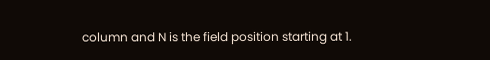column and N is the field position starting at 1.